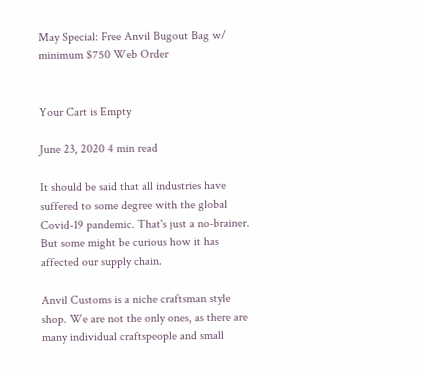May Special: Free Anvil Bugout Bag w/ minimum $750 Web Order


Your Cart is Empty

June 23, 2020 4 min read

It should be said that all industries have suffered to some degree with the global Covid-19 pandemic. That's just a no-brainer. But some might be curious how it has affected our supply chain.

Anvil Customs is a niche craftsman style shop. We are not the only ones, as there are many individual craftspeople and small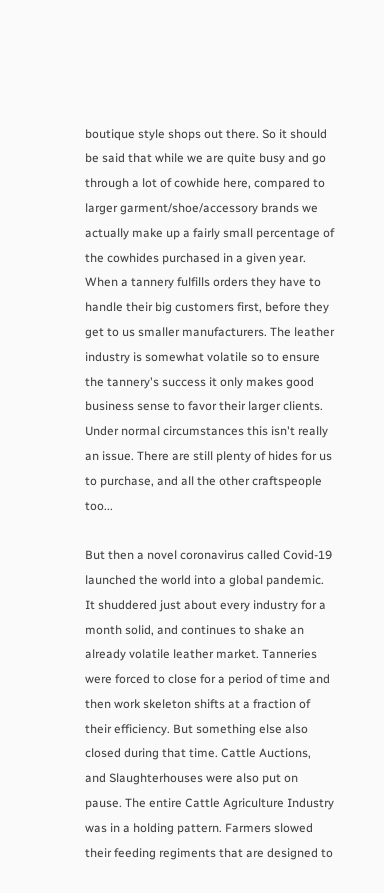boutique style shops out there. So it should be said that while we are quite busy and go through a lot of cowhide here, compared to larger garment/shoe/accessory brands we actually make up a fairly small percentage of the cowhides purchased in a given year. When a tannery fulfills orders they have to handle their big customers first, before they get to us smaller manufacturers. The leather industry is somewhat volatile so to ensure the tannery's success it only makes good business sense to favor their larger clients. Under normal circumstances this isn't really an issue. There are still plenty of hides for us to purchase, and all the other craftspeople too...

But then a novel coronavirus called Covid-19 launched the world into a global pandemic. It shuddered just about every industry for a month solid, and continues to shake an already volatile leather market. Tanneries were forced to close for a period of time and then work skeleton shifts at a fraction of their efficiency. But something else also closed during that time. Cattle Auctions, and Slaughterhouses were also put on pause. The entire Cattle Agriculture Industry was in a holding pattern. Farmers slowed their feeding regiments that are designed to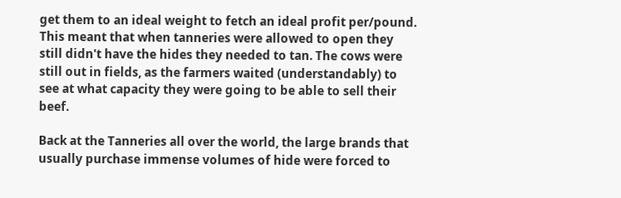get them to an ideal weight to fetch an ideal profit per/pound. This meant that when tanneries were allowed to open they still didn't have the hides they needed to tan. The cows were still out in fields, as the farmers waited (understandably) to see at what capacity they were going to be able to sell their beef.

Back at the Tanneries all over the world, the large brands that usually purchase immense volumes of hide were forced to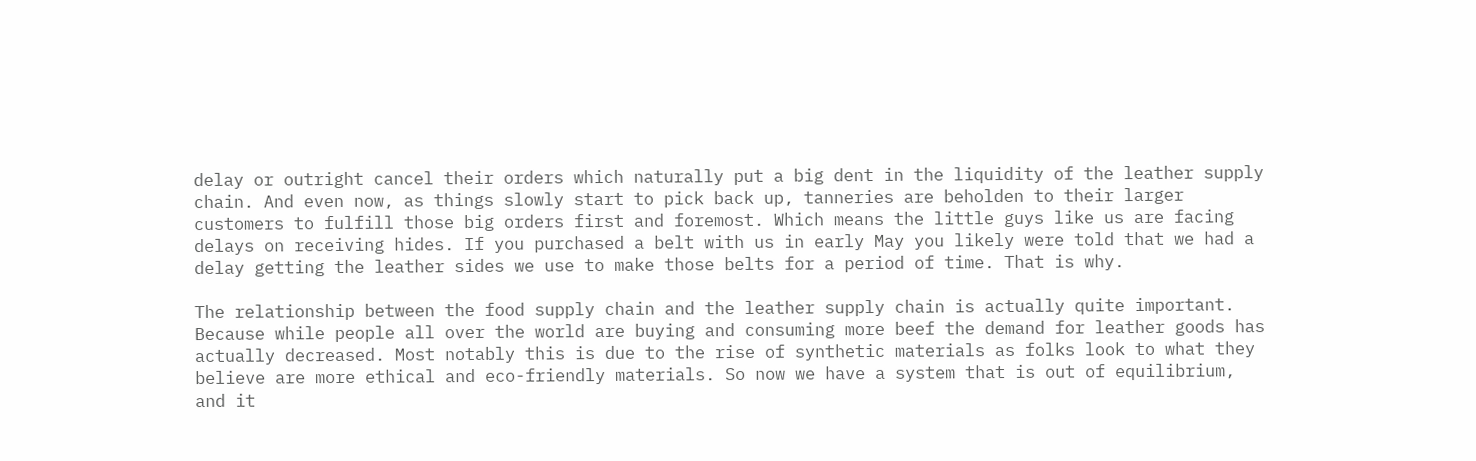delay or outright cancel their orders which naturally put a big dent in the liquidity of the leather supply chain. And even now, as things slowly start to pick back up, tanneries are beholden to their larger customers to fulfill those big orders first and foremost. Which means the little guys like us are facing delays on receiving hides. If you purchased a belt with us in early May you likely were told that we had a delay getting the leather sides we use to make those belts for a period of time. That is why.

The relationship between the food supply chain and the leather supply chain is actually quite important. Because while people all over the world are buying and consuming more beef the demand for leather goods has actually decreased. Most notably this is due to the rise of synthetic materials as folks look to what they believe are more ethical and eco-friendly materials. So now we have a system that is out of equilibrium, and it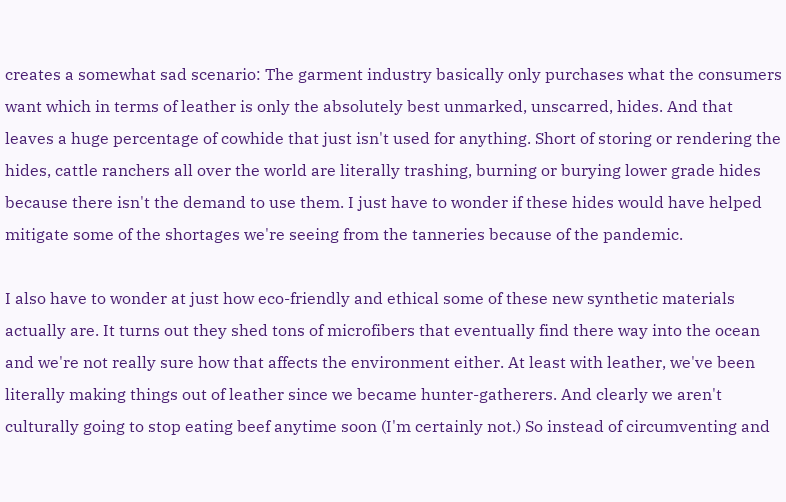creates a somewhat sad scenario: The garment industry basically only purchases what the consumers want which in terms of leather is only the absolutely best unmarked, unscarred, hides. And that leaves a huge percentage of cowhide that just isn't used for anything. Short of storing or rendering the hides, cattle ranchers all over the world are literally trashing, burning or burying lower grade hides because there isn't the demand to use them. I just have to wonder if these hides would have helped mitigate some of the shortages we're seeing from the tanneries because of the pandemic.

I also have to wonder at just how eco-friendly and ethical some of these new synthetic materials actually are. It turns out they shed tons of microfibers that eventually find there way into the ocean and we're not really sure how that affects the environment either. At least with leather, we've been literally making things out of leather since we became hunter-gatherers. And clearly we aren't culturally going to stop eating beef anytime soon (I'm certainly not.) So instead of circumventing and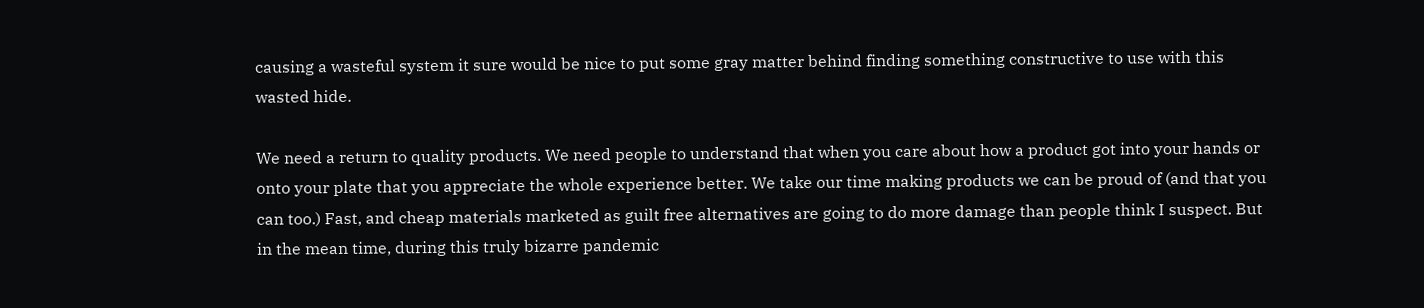causing a wasteful system it sure would be nice to put some gray matter behind finding something constructive to use with this wasted hide.

We need a return to quality products. We need people to understand that when you care about how a product got into your hands or onto your plate that you appreciate the whole experience better. We take our time making products we can be proud of (and that you can too.) Fast, and cheap materials marketed as guilt free alternatives are going to do more damage than people think I suspect. But in the mean time, during this truly bizarre pandemic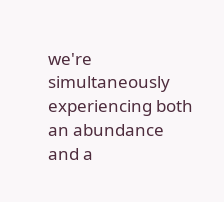we're simultaneously experiencing both an abundance and a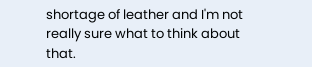shortage of leather and I'm not really sure what to think about that.